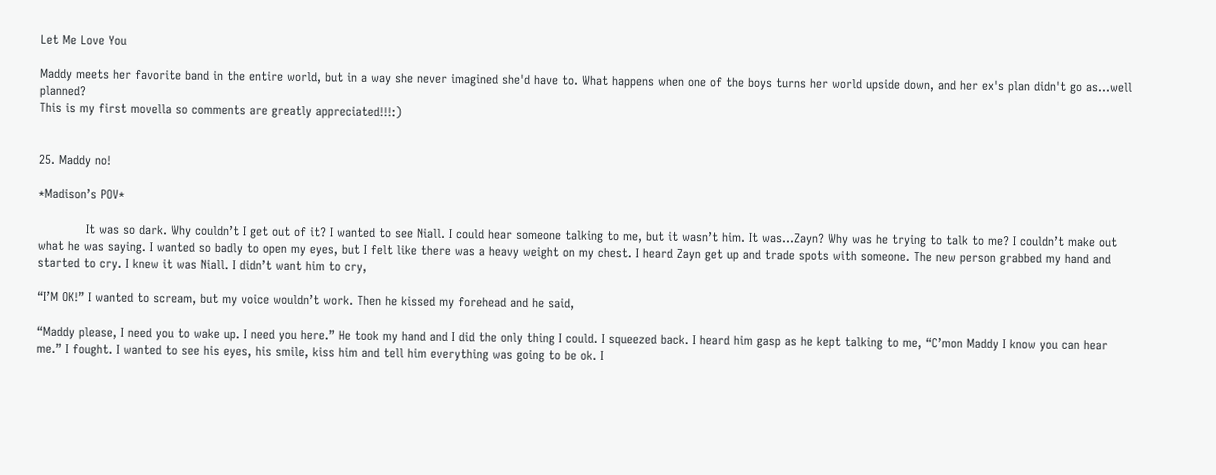Let Me Love You

Maddy meets her favorite band in the entire world, but in a way she never imagined she'd have to. What happens when one of the boys turns her world upside down, and her ex's plan didn't go as...well planned?
This is my first movella so comments are greatly appreciated!!!:)


25. Maddy no!

*Madison’s POV*

            It was so dark. Why couldn’t I get out of it? I wanted to see Niall. I could hear someone talking to me, but it wasn’t him. It was…Zayn? Why was he trying to talk to me? I couldn’t make out what he was saying. I wanted so badly to open my eyes, but I felt like there was a heavy weight on my chest. I heard Zayn get up and trade spots with someone. The new person grabbed my hand and started to cry. I knew it was Niall. I didn’t want him to cry,

“I’M OK!” I wanted to scream, but my voice wouldn’t work. Then he kissed my forehead and he said,

“Maddy please, I need you to wake up. I need you here.” He took my hand and I did the only thing I could. I squeezed back. I heard him gasp as he kept talking to me, “C’mon Maddy I know you can hear me.” I fought. I wanted to see his eyes, his smile, kiss him and tell him everything was going to be ok. I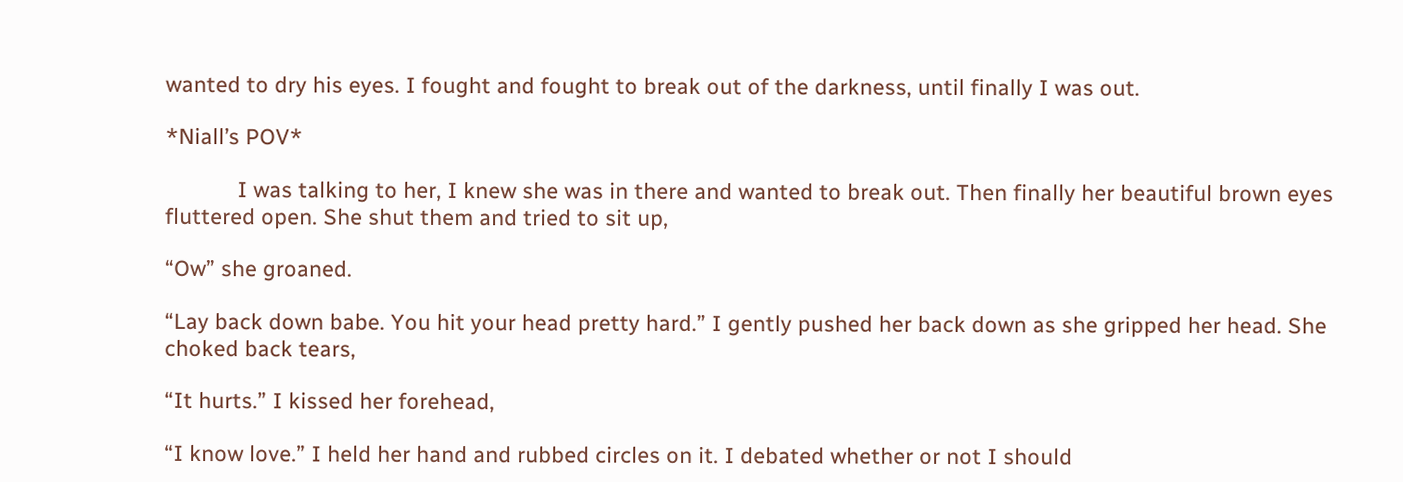wanted to dry his eyes. I fought and fought to break out of the darkness, until finally I was out.

*Niall’s POV*

            I was talking to her, I knew she was in there and wanted to break out. Then finally her beautiful brown eyes fluttered open. She shut them and tried to sit up,

“Ow” she groaned.

“Lay back down babe. You hit your head pretty hard.” I gently pushed her back down as she gripped her head. She choked back tears,

“It hurts.” I kissed her forehead,

“I know love.” I held her hand and rubbed circles on it. I debated whether or not I should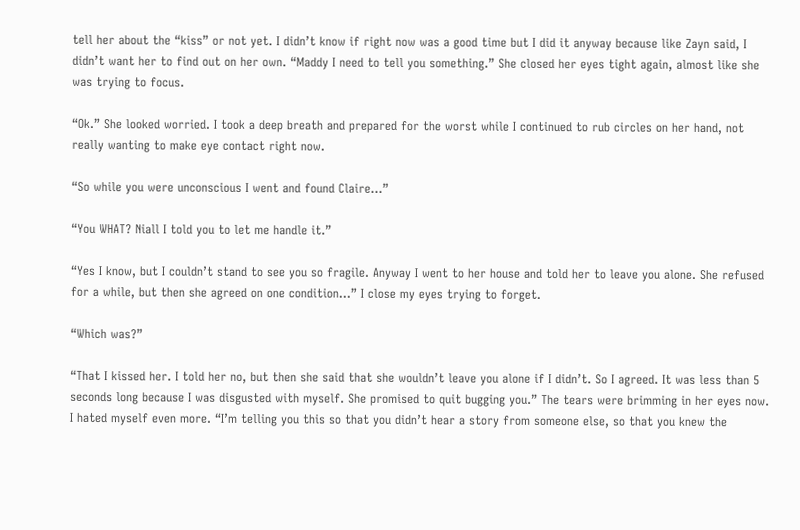tell her about the “kiss” or not yet. I didn’t know if right now was a good time but I did it anyway because like Zayn said, I didn’t want her to find out on her own. “Maddy I need to tell you something.” She closed her eyes tight again, almost like she was trying to focus.

“Ok.” She looked worried. I took a deep breath and prepared for the worst while I continued to rub circles on her hand, not really wanting to make eye contact right now.

“So while you were unconscious I went and found Claire…”

“You WHAT? Niall I told you to let me handle it.”

“Yes I know, but I couldn’t stand to see you so fragile. Anyway I went to her house and told her to leave you alone. She refused for a while, but then she agreed on one condition…” I close my eyes trying to forget.

“Which was?”

“That I kissed her. I told her no, but then she said that she wouldn’t leave you alone if I didn’t. So I agreed. It was less than 5 seconds long because I was disgusted with myself. She promised to quit bugging you.” The tears were brimming in her eyes now. I hated myself even more. “I’m telling you this so that you didn’t hear a story from someone else, so that you knew the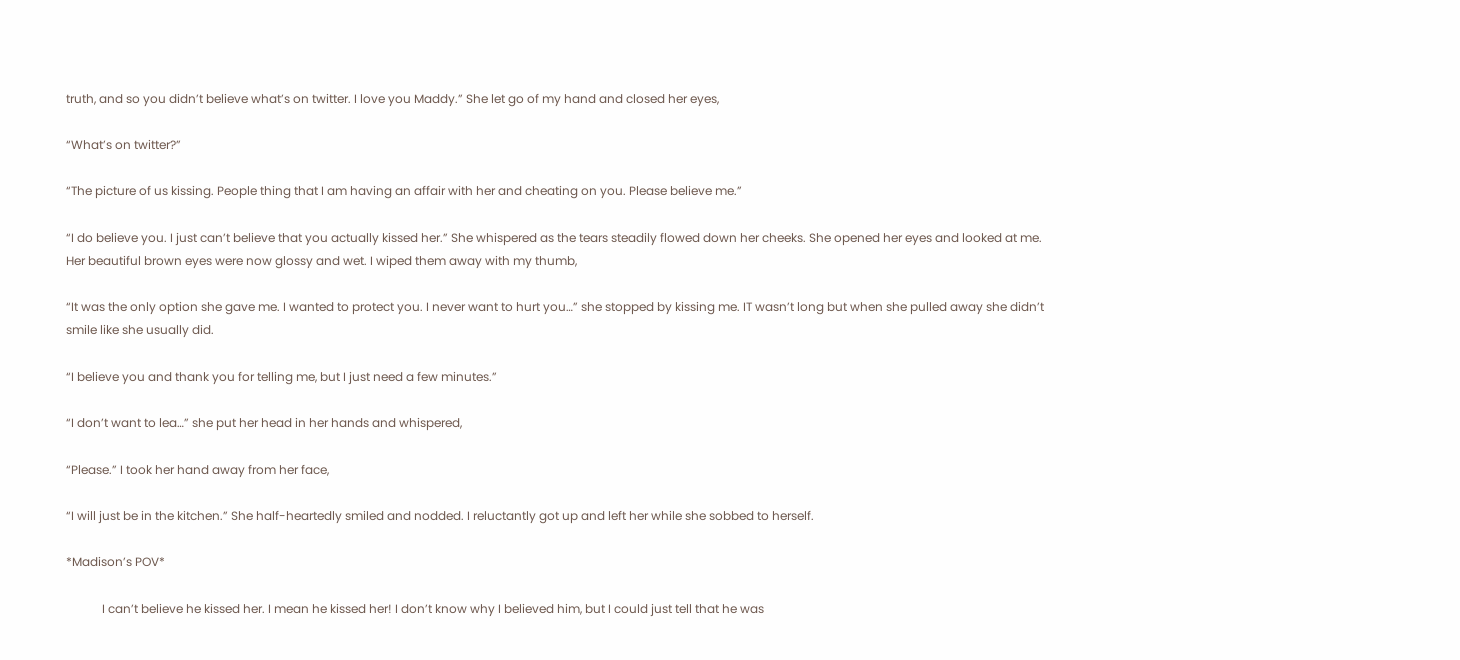truth, and so you didn’t believe what’s on twitter. I love you Maddy.” She let go of my hand and closed her eyes,

“What’s on twitter?”

“The picture of us kissing. People thing that I am having an affair with her and cheating on you. Please believe me.”

“I do believe you. I just can’t believe that you actually kissed her.” She whispered as the tears steadily flowed down her cheeks. She opened her eyes and looked at me. Her beautiful brown eyes were now glossy and wet. I wiped them away with my thumb,

“It was the only option she gave me. I wanted to protect you. I never want to hurt you…” she stopped by kissing me. IT wasn’t long but when she pulled away she didn’t smile like she usually did.

“I believe you and thank you for telling me, but I just need a few minutes.”

“I don’t want to lea…” she put her head in her hands and whispered,

“Please.” I took her hand away from her face,

“I will just be in the kitchen.” She half-heartedly smiled and nodded. I reluctantly got up and left her while she sobbed to herself.

*Madison’s POV*

            I can’t believe he kissed her. I mean he kissed her! I don’t know why I believed him, but I could just tell that he was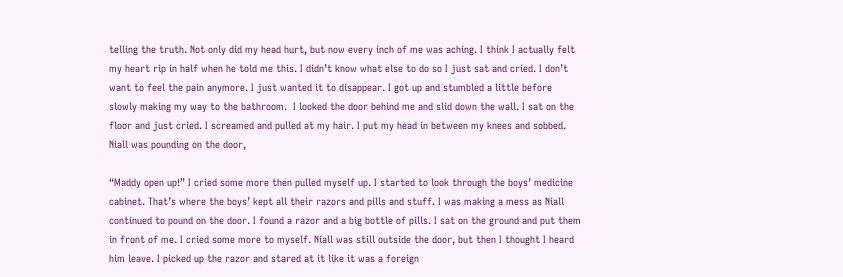telling the truth. Not only did my head hurt, but now every inch of me was aching. I think I actually felt my heart rip in half when he told me this. I didn’t know what else to do so I just sat and cried. I don’t want to feel the pain anymore. I just wanted it to disappear. I got up and stumbled a little before slowly making my way to the bathroom.  I locked the door behind me and slid down the wall. I sat on the floor and just cried. I screamed and pulled at my hair. I put my head in between my knees and sobbed. Niall was pounding on the door,

“Maddy open up!” I cried some more then pulled myself up. I started to look through the boys’ medicine cabinet. That’s where the boys’ kept all their razors and pills and stuff. I was making a mess as Niall continued to pound on the door. I found a razor and a big bottle of pills. I sat on the ground and put them in front of me. I cried some more to myself. Niall was still outside the door, but then I thought I heard him leave. I picked up the razor and stared at it like it was a foreign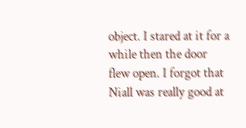object. I stared at it for a while then the door flew open. I forgot that Niall was really good at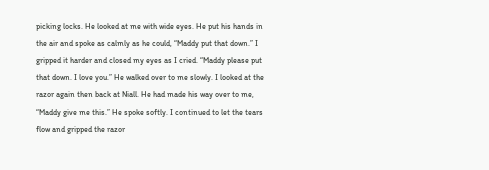picking locks. He looked at me with wide eyes. He put his hands in the air and spoke as calmly as he could, “Maddy put that down.” I gripped it harder and closed my eyes as I cried. “Maddy please put that down. I love you.” He walked over to me slowly. I looked at the razor again then back at Niall. He had made his way over to me, “Maddy give me this.” He spoke softly. I continued to let the tears flow and gripped the razor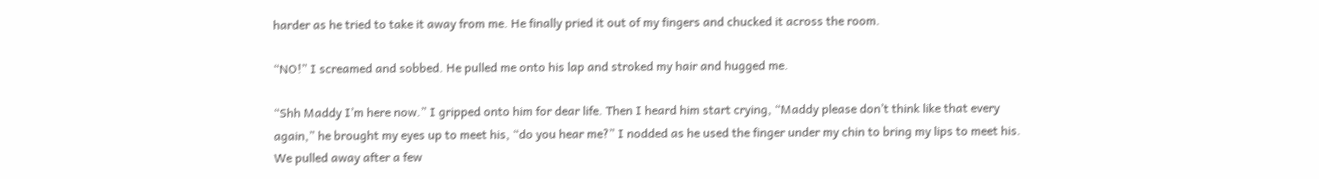harder as he tried to take it away from me. He finally pried it out of my fingers and chucked it across the room.

“NO!” I screamed and sobbed. He pulled me onto his lap and stroked my hair and hugged me.

“Shh Maddy I’m here now.” I gripped onto him for dear life. Then I heard him start crying, “Maddy please don’t think like that every again,” he brought my eyes up to meet his, “do you hear me?” I nodded as he used the finger under my chin to bring my lips to meet his. We pulled away after a few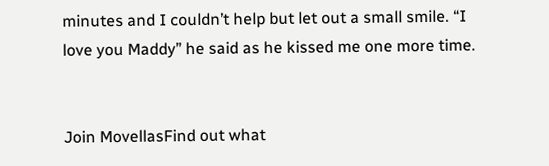minutes and I couldn’t help but let out a small smile. “I love you Maddy” he said as he kissed me one more time.


Join MovellasFind out what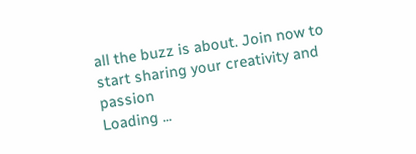all the buzz is about. Join now to start sharing your creativity and passion
Loading ...